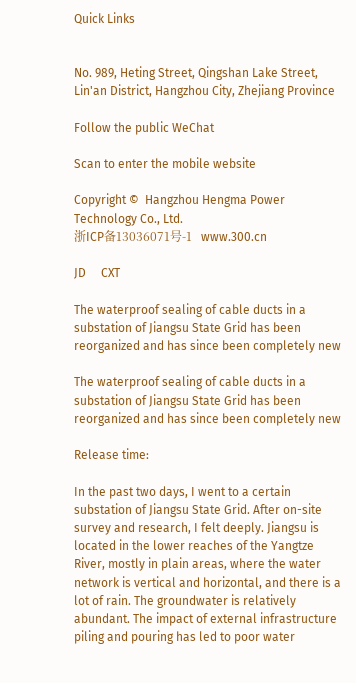Quick Links


No. 989, Heting Street, Qingshan Lake Street, Lin'an District, Hangzhou City, Zhejiang Province

Follow the public WeChat

Scan to enter the mobile website

Copyright ©  Hangzhou Hengma Power Technology Co., Ltd.                                                                                                                                                      浙ICP备13036071号-1   www.300.cn

JD     CXT

The waterproof sealing of cable ducts in a substation of Jiangsu State Grid has been reorganized and has since been completely new

The waterproof sealing of cable ducts in a substation of Jiangsu State Grid has been reorganized and has since been completely new

Release time:

In the past two days, I went to a certain substation of Jiangsu State Grid. After on-site survey and research, I felt deeply. Jiangsu is located in the lower reaches of the Yangtze River, mostly in plain areas, where the water network is vertical and horizontal, and there is a lot of rain. The groundwater is relatively abundant. The impact of external infrastructure piling and pouring has led to poor water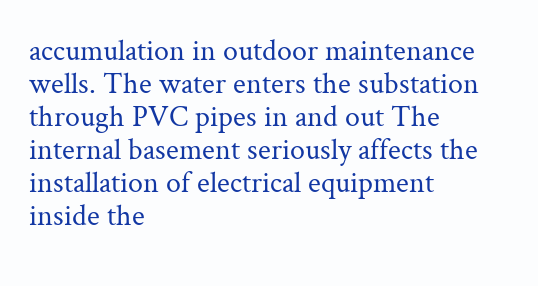accumulation in outdoor maintenance wells. The water enters the substation through PVC pipes in and out The internal basement seriously affects the installation of electrical equipment inside the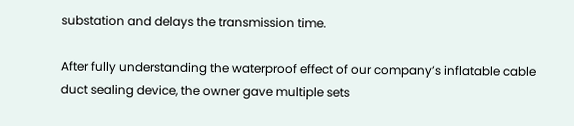substation and delays the transmission time.

After fully understanding the waterproof effect of our company’s inflatable cable duct sealing device, the owner gave multiple sets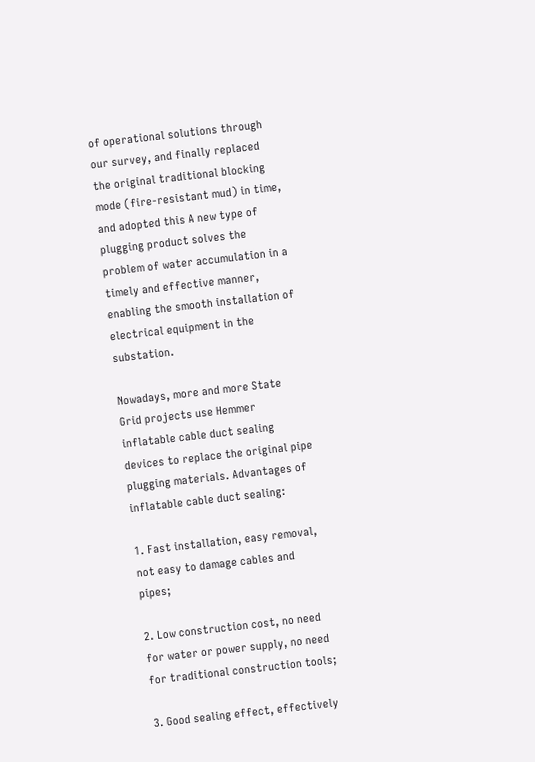of operational solutions through our survey, and finally replaced the original traditional blocking mode (fire-resistant mud) in time, and adopted this A new type of plugging product solves the problem of water accumulation in a timely and effective manner, enabling the smooth installation of electrical equipment in the substation.

Nowadays, more and more State Grid projects use Hemmer inflatable cable duct sealing devices to replace the original pipe plugging materials. Advantages of inflatable cable duct sealing:

1. Fast installation, easy removal, not easy to damage cables and pipes;

2. Low construction cost, no need for water or power supply, no need for traditional construction tools;

3. Good sealing effect, effectively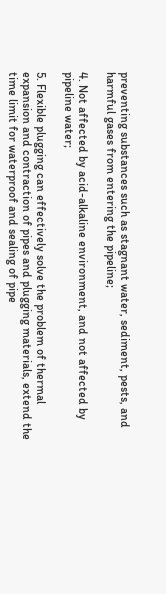preventing substances such as stagnant water, sediment, pests, and harmful gases from entering the pipeline;

4. Not affected by acid-alkaline environment, and not affected by pipeline water;

5. Flexible plugging can effectively solve the problem of thermal expansion and contraction of pipes and plugging materials, extend the time limit for waterproof and sealing of pipe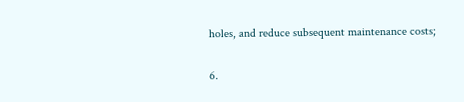holes, and reduce subsequent maintenance costs;

6.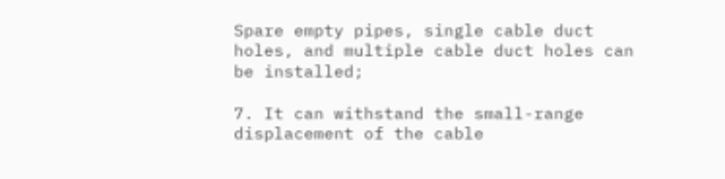Spare empty pipes, single cable duct holes, and multiple cable duct holes can be installed;

7. It can withstand the small-range displacement of the cable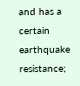and has a certain earthquake resistance;